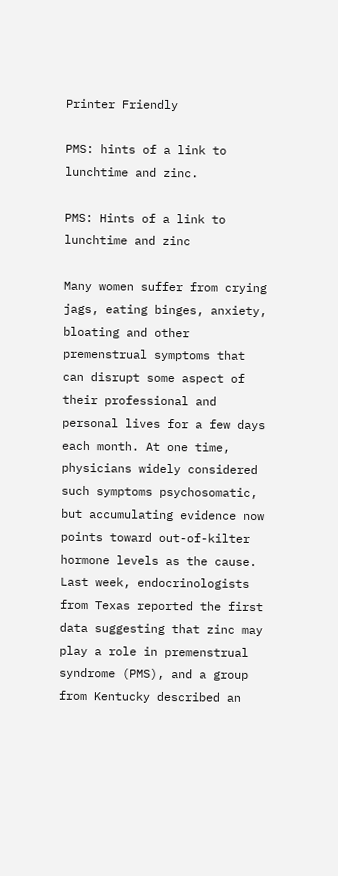Printer Friendly

PMS: hints of a link to lunchtime and zinc.

PMS: Hints of a link to lunchtime and zinc

Many women suffer from crying jags, eating binges, anxiety, bloating and other premenstrual symptoms that can disrupt some aspect of their professional and personal lives for a few days each month. At one time, physicians widely considered such symptoms psychosomatic, but accumulating evidence now points toward out-of-kilter hormone levels as the cause. Last week, endocrinologists from Texas reported the first data suggesting that zinc may play a role in premenstrual syndrome (PMS), and a group from Kentucky described an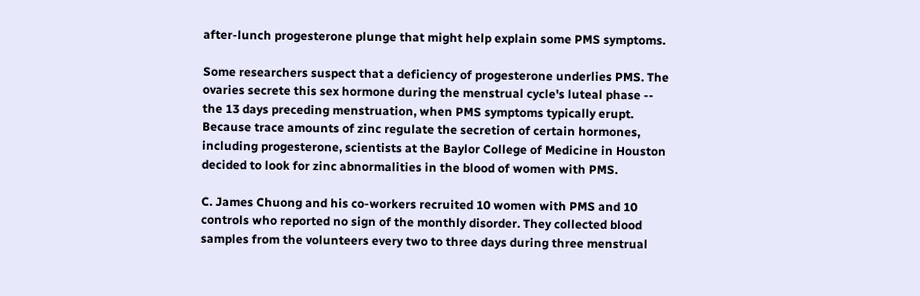after-lunch progesterone plunge that might help explain some PMS symptoms.

Some researchers suspect that a deficiency of progesterone underlies PMS. The ovaries secrete this sex hormone during the menstrual cycle's luteal phase -- the 13 days preceding menstruation, when PMS symptoms typically erupt. Because trace amounts of zinc regulate the secretion of certain hormones, including progesterone, scientists at the Baylor College of Medicine in Houston decided to look for zinc abnormalities in the blood of women with PMS.

C. James Chuong and his co-workers recruited 10 women with PMS and 10 controls who reported no sign of the monthly disorder. They collected blood samples from the volunteers every two to three days during three menstrual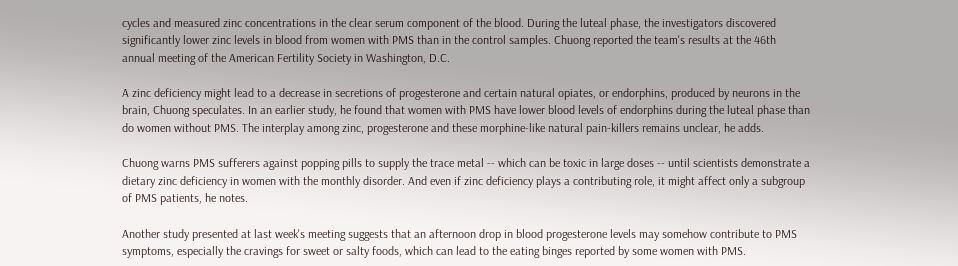cycles and measured zinc concentrations in the clear serum component of the blood. During the luteal phase, the investigators discovered significantly lower zinc levels in blood from women with PMS than in the control samples. Chuong reported the team's results at the 46th annual meeting of the American Fertility Society in Washington, D.C.

A zinc deficiency might lead to a decrease in secretions of progesterone and certain natural opiates, or endorphins, produced by neurons in the brain, Chuong speculates. In an earlier study, he found that women with PMS have lower blood levels of endorphins during the luteal phase than do women without PMS. The interplay among zinc, progesterone and these morphine-like natural pain-killers remains unclear, he adds.

Chuong warns PMS sufferers against popping pills to supply the trace metal -- which can be toxic in large doses -- until scientists demonstrate a dietary zinc deficiency in women with the monthly disorder. And even if zinc deficiency plays a contributing role, it might affect only a subgroup of PMS patients, he notes.

Another study presented at last week's meeting suggests that an afternoon drop in blood progesterone levels may somehow contribute to PMS symptoms, especially the cravings for sweet or salty foods, which can lead to the eating binges reported by some women with PMS.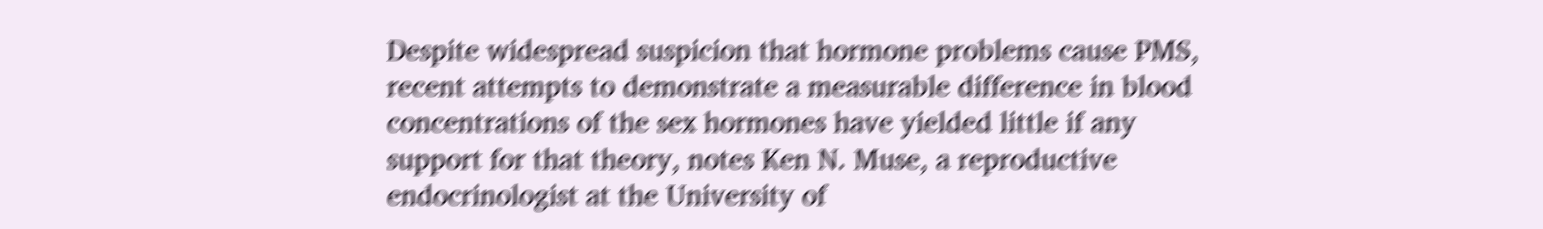Despite widespread suspicion that hormone problems cause PMS, recent attempts to demonstrate a measurable difference in blood concentrations of the sex hormones have yielded little if any support for that theory, notes Ken N. Muse, a reproductive endocrinologist at the University of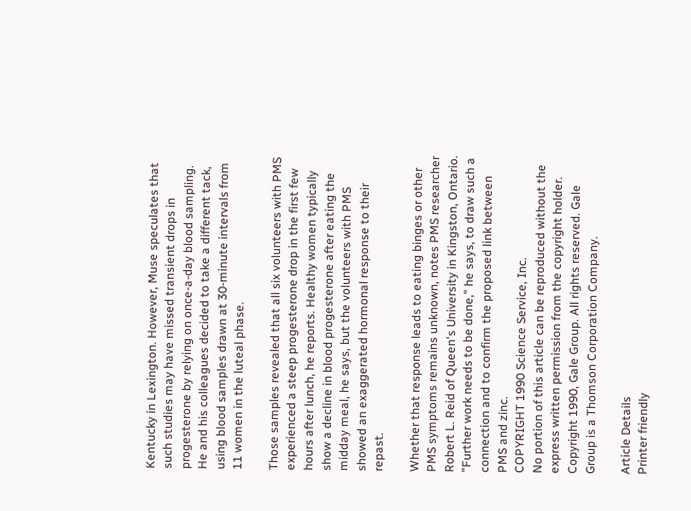Kentucky in Lexington. However, Muse speculates that such studies may have missed transient drops in progesterone by relying on once-a-day blood sampling. He and his colleagues decided to take a different tack, using blood samples drawn at 30-minute intervals from 11 women in the luteal phase.

Those samples revealed that all six volunteers with PMS experienced a steep progesterone drop in the first few hours after lunch, he reports. Healthy women typically show a decline in blood progesterone after eating the midday meal, he says, but the volunteers with PMS showed an exaggerated hormonal response to their repast.

Whether that response leads to eating binges or other PMS symptoms remains unknown, notes PMS researcher Robert L. Reid of Queen's University in Kingston, Ontario. "Further work needs to be done," he says, to draw such a connection and to confirm the proposed link between PMS and zinc.
COPYRIGHT 1990 Science Service, Inc.
No portion of this article can be reproduced without the express written permission from the copyright holder.
Copyright 1990, Gale Group. All rights reserved. Gale Group is a Thomson Corporation Company.

Article Details
Printer friendly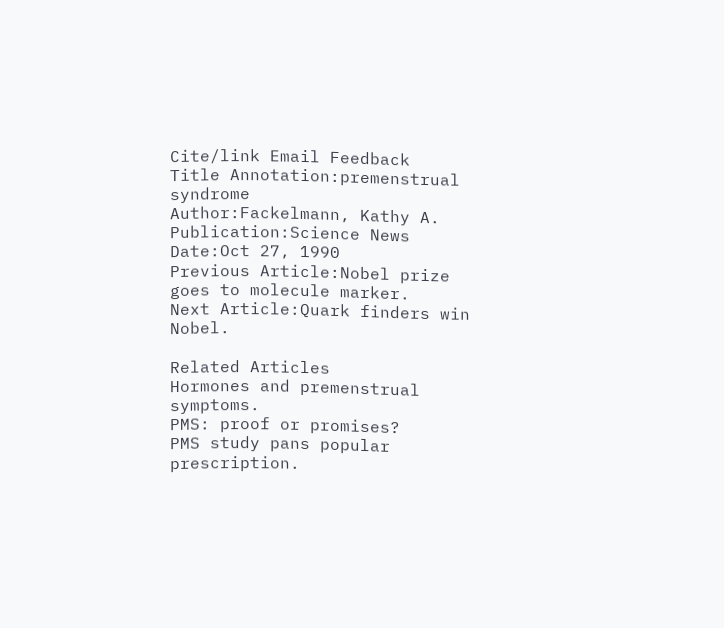Cite/link Email Feedback
Title Annotation:premenstrual syndrome
Author:Fackelmann, Kathy A.
Publication:Science News
Date:Oct 27, 1990
Previous Article:Nobel prize goes to molecule marker.
Next Article:Quark finders win Nobel.

Related Articles
Hormones and premenstrual symptoms.
PMS: proof or promises?
PMS study pans popular prescription.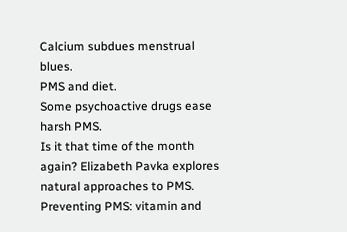Calcium subdues menstrual blues.
PMS and diet.
Some psychoactive drugs ease harsh PMS.
Is it that time of the month again? Elizabeth Pavka explores natural approaches to PMS.
Preventing PMS: vitamin and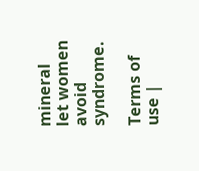mineral let women avoid syndrome.

Terms of use |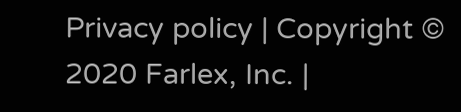Privacy policy | Copyright © 2020 Farlex, Inc. |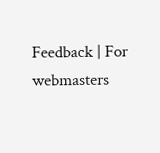Feedback | For webmasters